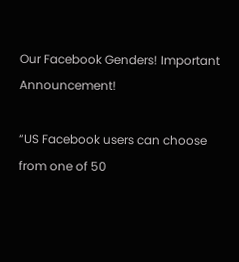Our Facebook Genders! Important Announcement!

“US Facebook users can choose from one of 50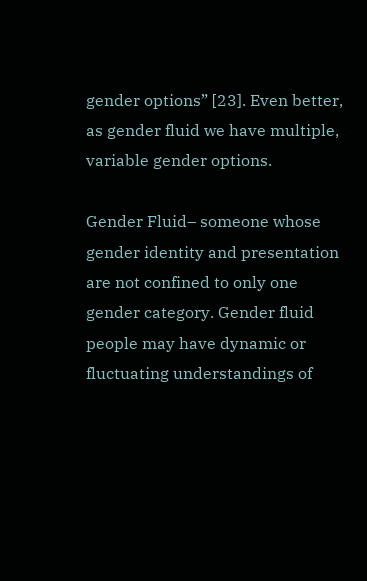gender options” [23]. Even better, as gender fluid we have multiple, variable gender options.

Gender Fluid– someone whose gender identity and presentation are not confined to only one gender category. Gender fluid people may have dynamic or fluctuating understandings of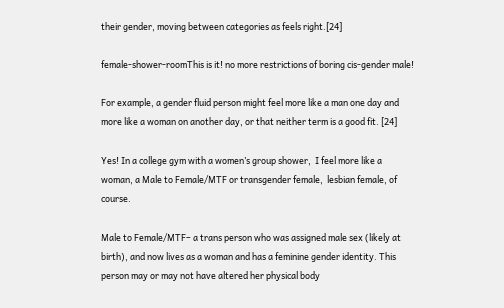their gender, moving between categories as feels right.[24]

female-shower-roomThis is it! no more restrictions of boring cis-gender male!

For example, a gender fluid person might feel more like a man one day and more like a woman on another day, or that neither term is a good fit. [24]

Yes! In a college gym with a women’s group shower,  I feel more like a woman, a Male to Female/MTF or transgender female,  lesbian female, of course.

Male to Female/MTF– a trans person who was assigned male sex (likely at birth), and now lives as a woman and has a feminine gender identity. This person may or may not have altered her physical body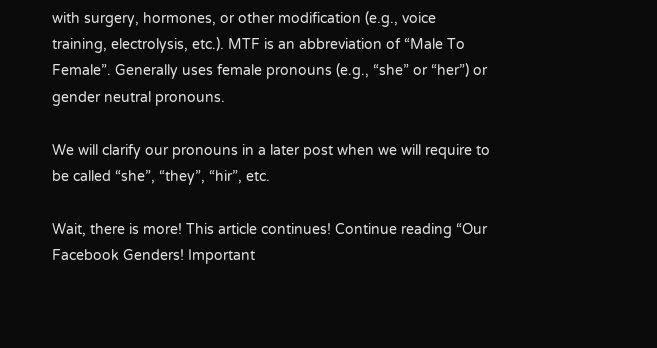with surgery, hormones, or other modification (e.g., voice training, electrolysis, etc.). MTF is an abbreviation of “Male To Female”. Generally uses female pronouns (e.g., “she” or “her”) or gender neutral pronouns.

We will clarify our pronouns in a later post when we will require to be called “she”, “they”, “hir”, etc.

Wait, there is more! This article continues! Continue reading “Our Facebook Genders! Important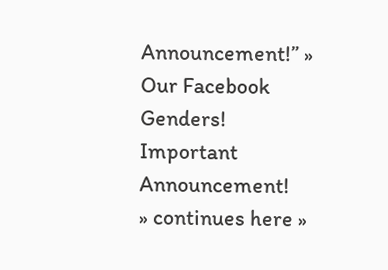Announcement!” »
Our Facebook Genders! Important Announcement!
» continues here »